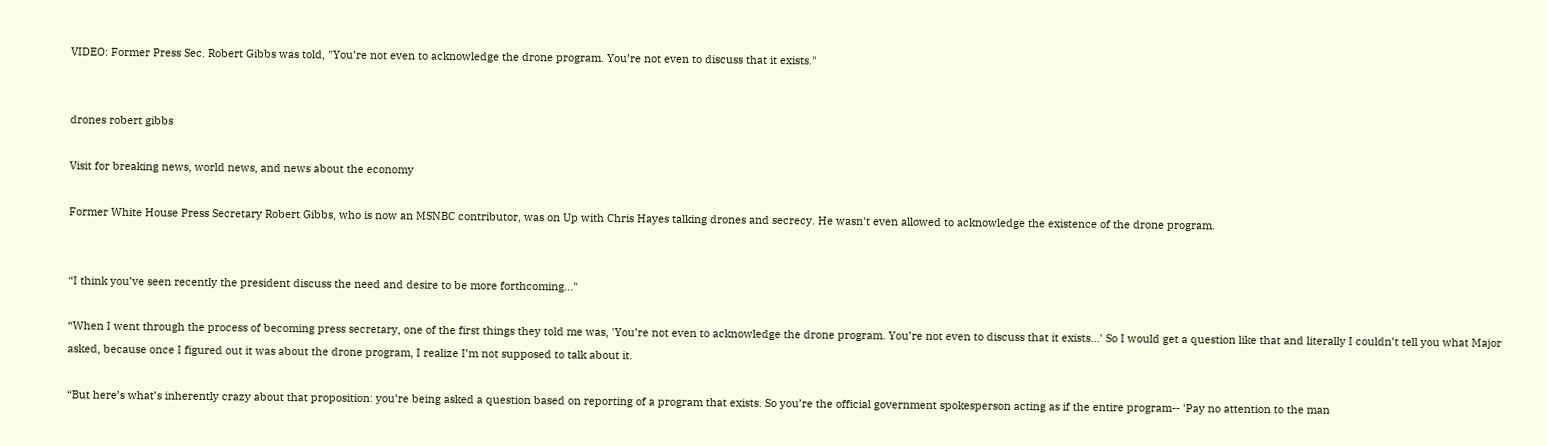VIDEO: Former Press Sec. Robert Gibbs was told, "You’re not even to acknowledge the drone program. You’re not even to discuss that it exists."


drones robert gibbs

Visit for breaking news, world news, and news about the economy

Former White House Press Secretary Robert Gibbs, who is now an MSNBC contributor, was on Up with Chris Hayes talking drones and secrecy. He wasn't even allowed to acknowledge the existence of the drone program.


“I think you’ve seen recently the president discuss the need and desire to be more forthcoming..."

“When I went through the process of becoming press secretary, one of the first things they told me was, 'You’re not even to acknowledge the drone program. You’re not even to discuss that it exists...' So I would get a question like that and literally I couldn’t tell you what Major asked, because once I figured out it was about the drone program, I realize I’m not supposed to talk about it.

“But here’s what’s inherently crazy about that proposition: you’re being asked a question based on reporting of a program that exists. So you’re the official government spokesperson acting as if the entire program-- 'Pay no attention to the man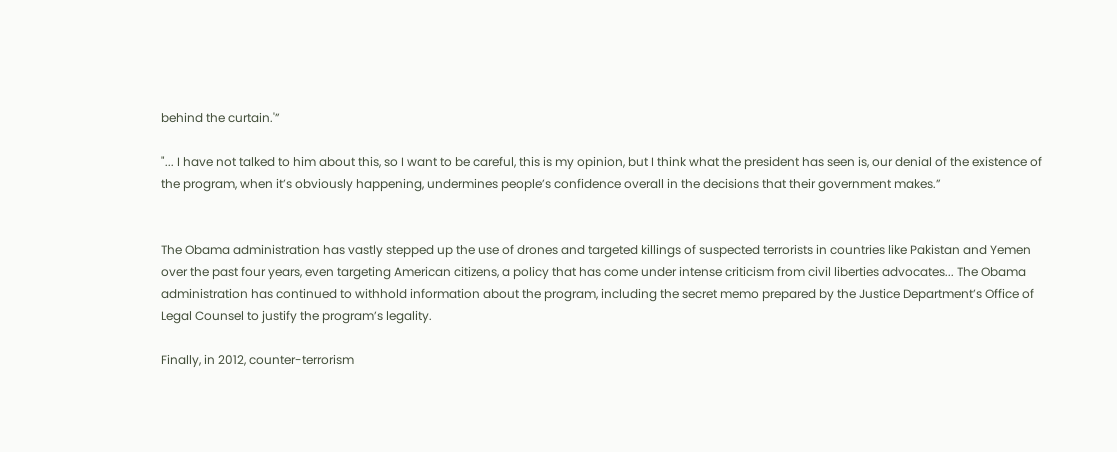behind the curtain.'”

"... I have not talked to him about this, so I want to be careful, this is my opinion, but I think what the president has seen is, our denial of the existence of the program, when it’s obviously happening, undermines people’s confidence overall in the decisions that their government makes.”


The Obama administration has vastly stepped up the use of drones and targeted killings of suspected terrorists in countries like Pakistan and Yemen over the past four years, even targeting American citizens, a policy that has come under intense criticism from civil liberties advocates... The Obama administration has continued to withhold information about the program, including the secret memo prepared by the Justice Department’s Office of Legal Counsel to justify the program’s legality.

Finally, in 2012, counter-terrorism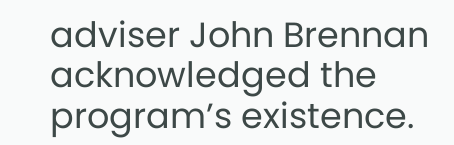adviser John Brennan acknowledged the program’s existence.